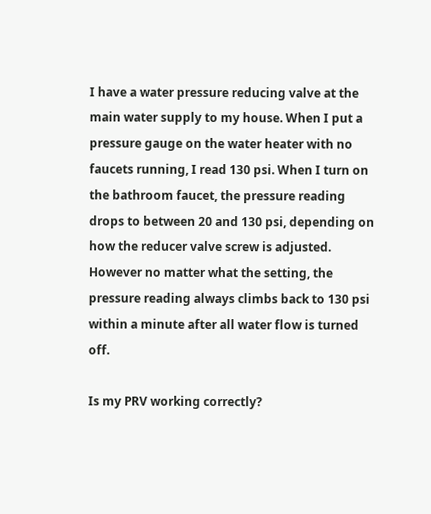I have a water pressure reducing valve at the main water supply to my house. When I put a pressure gauge on the water heater with no faucets running, I read 130 psi. When I turn on the bathroom faucet, the pressure reading drops to between 20 and 130 psi, depending on how the reducer valve screw is adjusted. However no matter what the setting, the pressure reading always climbs back to 130 psi within a minute after all water flow is turned off.

Is my PRV working correctly?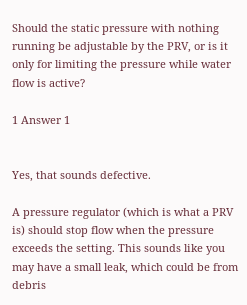Should the static pressure with nothing running be adjustable by the PRV, or is it only for limiting the pressure while water flow is active?

1 Answer 1


Yes, that sounds defective.

A pressure regulator (which is what a PRV is) should stop flow when the pressure exceeds the setting. This sounds like you may have a small leak, which could be from debris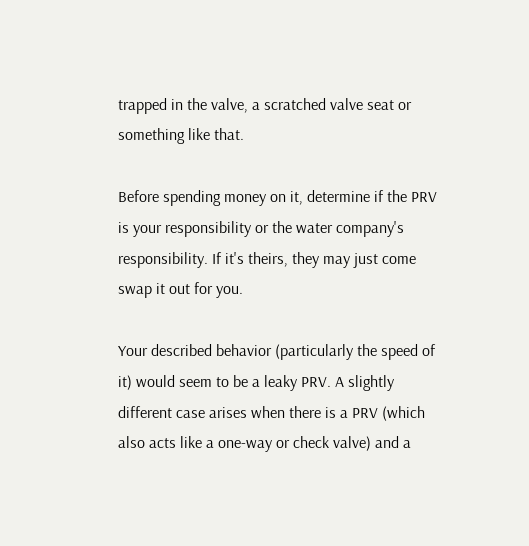trapped in the valve, a scratched valve seat or something like that.

Before spending money on it, determine if the PRV is your responsibility or the water company's responsibility. If it's theirs, they may just come swap it out for you.

Your described behavior (particularly the speed of it) would seem to be a leaky PRV. A slightly different case arises when there is a PRV (which also acts like a one-way or check valve) and a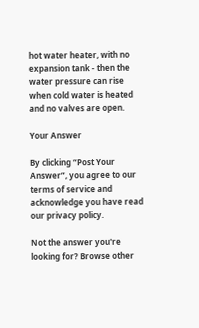hot water heater, with no expansion tank - then the water pressure can rise when cold water is heated and no valves are open.

Your Answer

By clicking “Post Your Answer”, you agree to our terms of service and acknowledge you have read our privacy policy.

Not the answer you're looking for? Browse other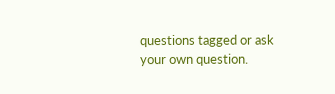questions tagged or ask your own question.